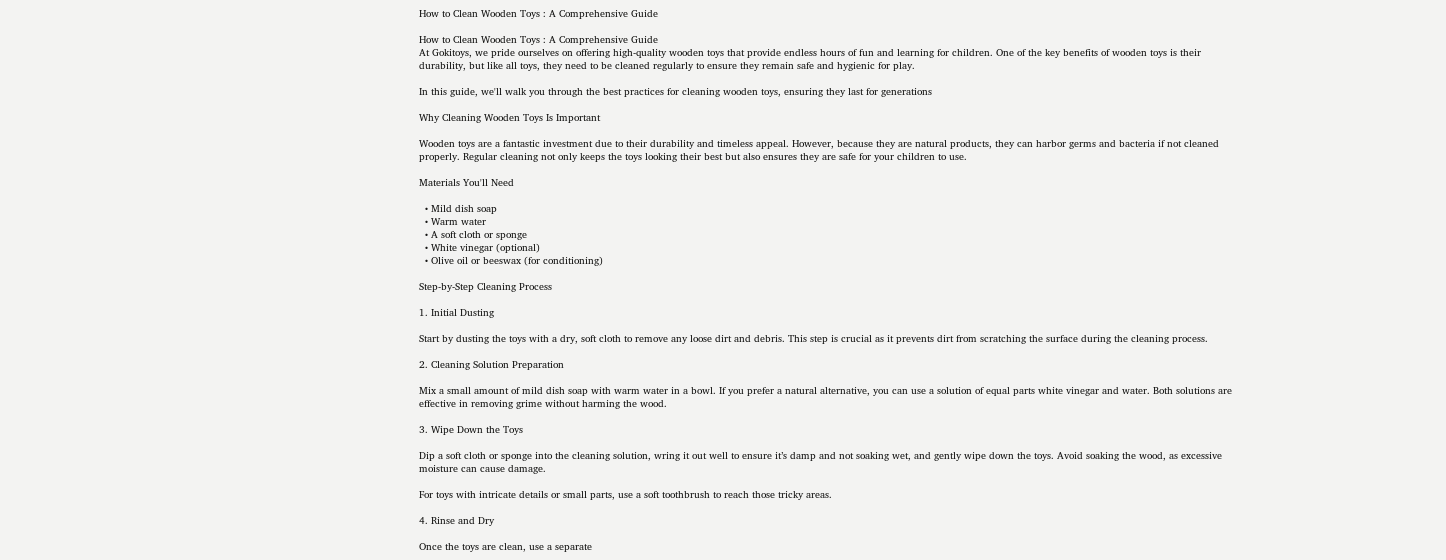How to Clean Wooden Toys : A Comprehensive Guide

How to Clean Wooden Toys : A Comprehensive Guide
At Gokitoys, we pride ourselves on offering high-quality wooden toys that provide endless hours of fun and learning for children. One of the key benefits of wooden toys is their durability, but like all toys, they need to be cleaned regularly to ensure they remain safe and hygienic for play.

In this guide, we'll walk you through the best practices for cleaning wooden toys, ensuring they last for generations

Why Cleaning Wooden Toys Is Important

Wooden toys are a fantastic investment due to their durability and timeless appeal. However, because they are natural products, they can harbor germs and bacteria if not cleaned properly. Regular cleaning not only keeps the toys looking their best but also ensures they are safe for your children to use.

Materials You'll Need

  • Mild dish soap
  • Warm water
  • A soft cloth or sponge
  • White vinegar (optional)
  • Olive oil or beeswax (for conditioning)

Step-by-Step Cleaning Process

1. Initial Dusting

Start by dusting the toys with a dry, soft cloth to remove any loose dirt and debris. This step is crucial as it prevents dirt from scratching the surface during the cleaning process.

2. Cleaning Solution Preparation

Mix a small amount of mild dish soap with warm water in a bowl. If you prefer a natural alternative, you can use a solution of equal parts white vinegar and water. Both solutions are effective in removing grime without harming the wood.

3. Wipe Down the Toys

Dip a soft cloth or sponge into the cleaning solution, wring it out well to ensure it’s damp and not soaking wet, and gently wipe down the toys. Avoid soaking the wood, as excessive moisture can cause damage.

For toys with intricate details or small parts, use a soft toothbrush to reach those tricky areas.

4. Rinse and Dry

Once the toys are clean, use a separate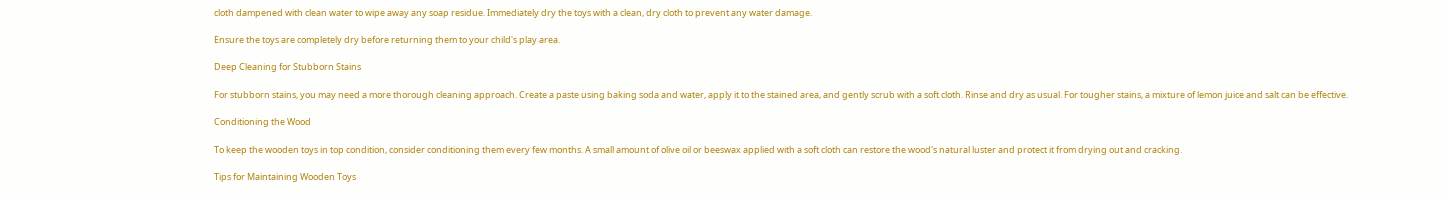cloth dampened with clean water to wipe away any soap residue. Immediately dry the toys with a clean, dry cloth to prevent any water damage.

Ensure the toys are completely dry before returning them to your child's play area.

Deep Cleaning for Stubborn Stains

For stubborn stains, you may need a more thorough cleaning approach. Create a paste using baking soda and water, apply it to the stained area, and gently scrub with a soft cloth. Rinse and dry as usual. For tougher stains, a mixture of lemon juice and salt can be effective.

Conditioning the Wood

To keep the wooden toys in top condition, consider conditioning them every few months. A small amount of olive oil or beeswax applied with a soft cloth can restore the wood's natural luster and protect it from drying out and cracking.

Tips for Maintaining Wooden Toys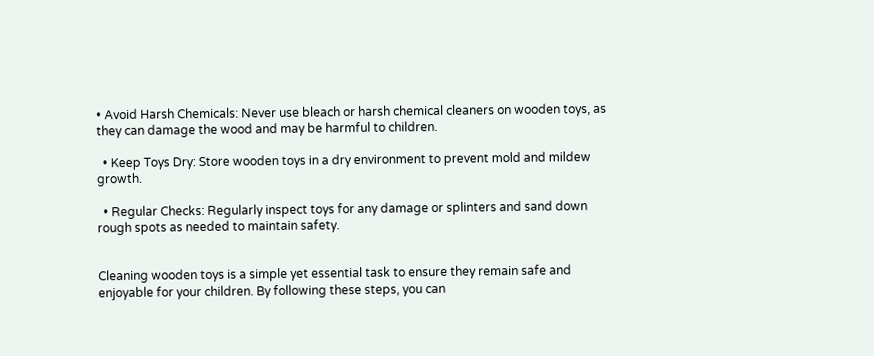• Avoid Harsh Chemicals: Never use bleach or harsh chemical cleaners on wooden toys, as they can damage the wood and may be harmful to children.

  • Keep Toys Dry: Store wooden toys in a dry environment to prevent mold and mildew growth.

  • Regular Checks: Regularly inspect toys for any damage or splinters and sand down rough spots as needed to maintain safety.


Cleaning wooden toys is a simple yet essential task to ensure they remain safe and enjoyable for your children. By following these steps, you can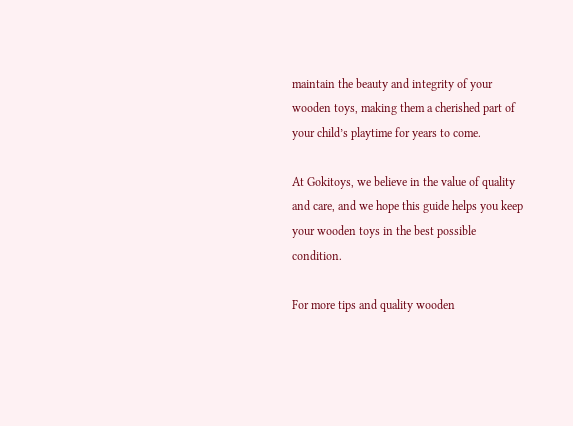maintain the beauty and integrity of your wooden toys, making them a cherished part of your child’s playtime for years to come.

At Gokitoys, we believe in the value of quality and care, and we hope this guide helps you keep your wooden toys in the best possible condition.

For more tips and quality wooden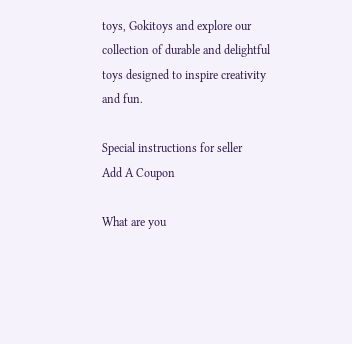toys, Gokitoys and explore our collection of durable and delightful toys designed to inspire creativity and fun.

Special instructions for seller
Add A Coupon

What are you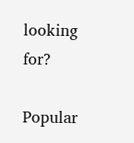looking for?

Popular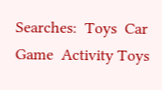Searches:  Toys  Car  Game  Activity Toys